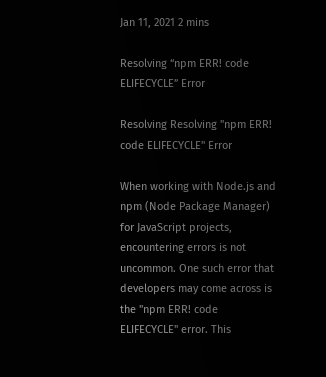Jan 11, 2021 2 mins

Resolving “npm ERR! code ELIFECYCLE” Error

Resolving Resolving "npm ERR! code ELIFECYCLE" Error

When working with Node.js and npm (Node Package Manager) for JavaScript projects, encountering errors is not uncommon. One such error that developers may come across is the "npm ERR! code ELIFECYCLE" error. This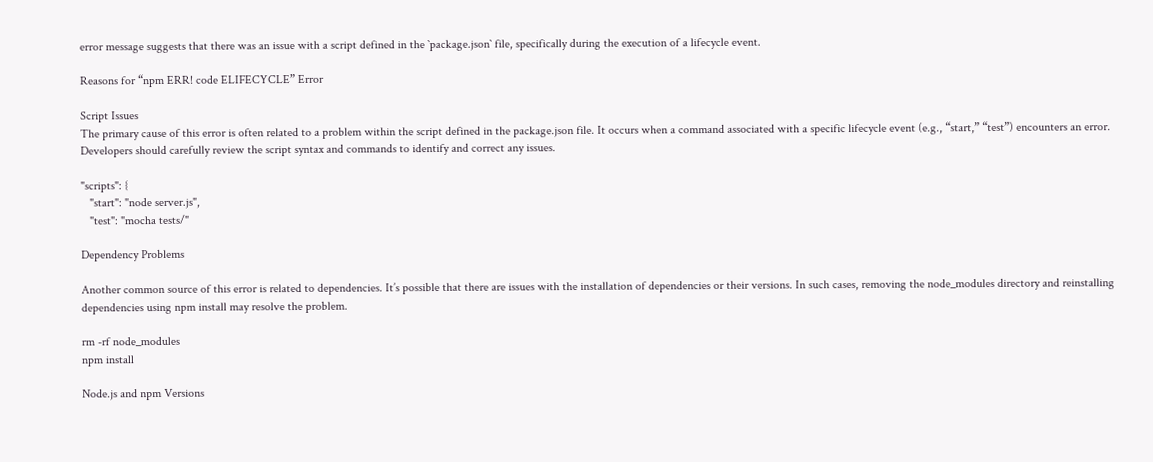error message suggests that there was an issue with a script defined in the `package.json` file, specifically during the execution of a lifecycle event.

Reasons for “npm ERR! code ELIFECYCLE” Error

Script Issues
The primary cause of this error is often related to a problem within the script defined in the package.json file. It occurs when a command associated with a specific lifecycle event (e.g., “start,” “test”) encounters an error. Developers should carefully review the script syntax and commands to identify and correct any issues.

"scripts": {
   "start": "node server.js",
   "test": "mocha tests/"

Dependency Problems

Another common source of this error is related to dependencies. It’s possible that there are issues with the installation of dependencies or their versions. In such cases, removing the node_modules directory and reinstalling dependencies using npm install may resolve the problem.

rm -rf node_modules
npm install

Node.js and npm Versions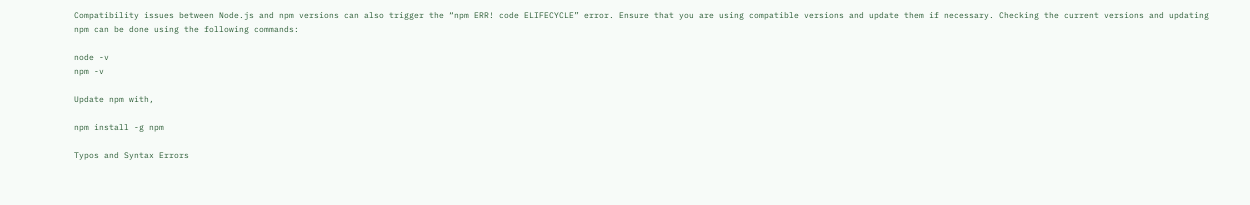Compatibility issues between Node.js and npm versions can also trigger the “npm ERR! code ELIFECYCLE” error. Ensure that you are using compatible versions and update them if necessary. Checking the current versions and updating npm can be done using the following commands:

node -v
npm -v

Update npm with,

npm install -g npm

Typos and Syntax Errors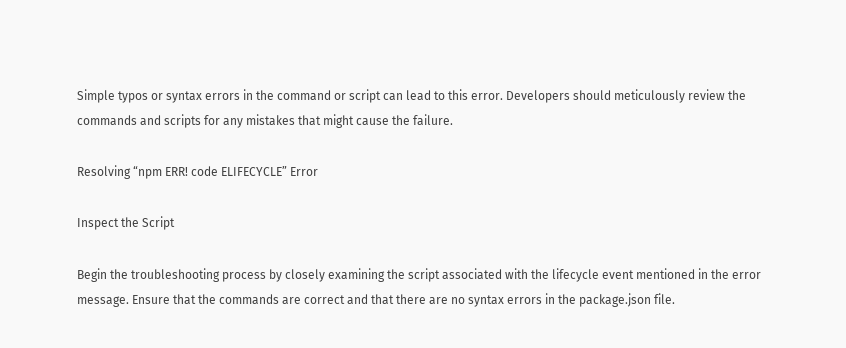Simple typos or syntax errors in the command or script can lead to this error. Developers should meticulously review the commands and scripts for any mistakes that might cause the failure.

Resolving “npm ERR! code ELIFECYCLE” Error

Inspect the Script

Begin the troubleshooting process by closely examining the script associated with the lifecycle event mentioned in the error message. Ensure that the commands are correct and that there are no syntax errors in the package.json file.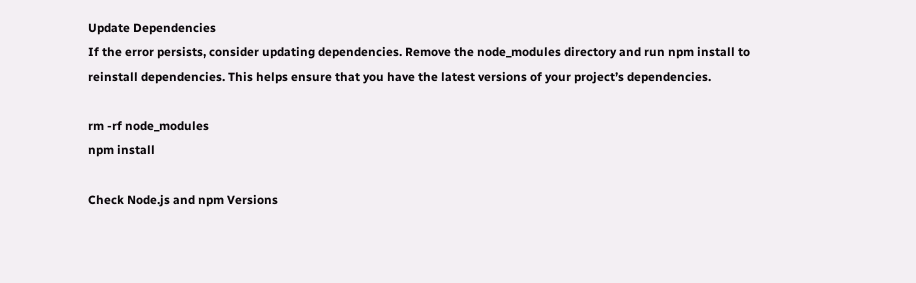Update Dependencies
If the error persists, consider updating dependencies. Remove the node_modules directory and run npm install to reinstall dependencies. This helps ensure that you have the latest versions of your project’s dependencies.

rm -rf node_modules
npm install

Check Node.js and npm Versions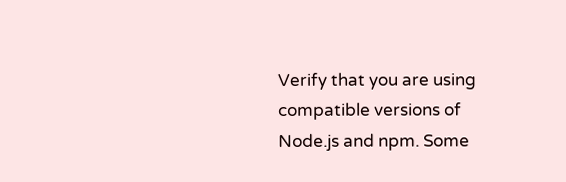Verify that you are using compatible versions of Node.js and npm. Some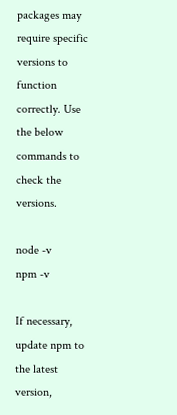packages may require specific versions to function correctly. Use the below commands to check the versions.

node -v
npm -v

If necessary, update npm to the latest version,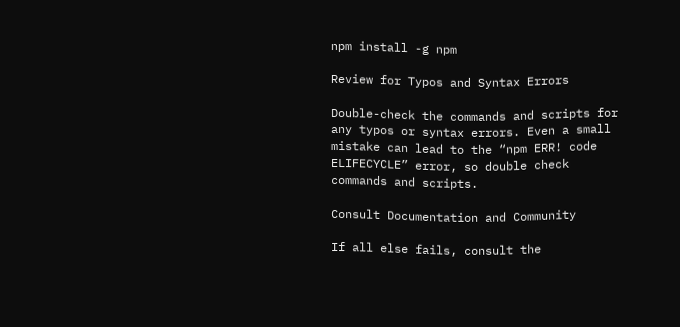npm install -g npm

Review for Typos and Syntax Errors

Double-check the commands and scripts for any typos or syntax errors. Even a small mistake can lead to the “npm ERR! code ELIFECYCLE” error, so double check commands and scripts.

Consult Documentation and Community

If all else fails, consult the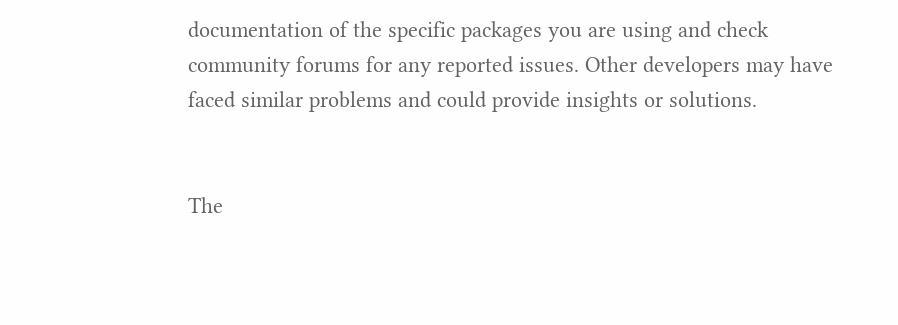documentation of the specific packages you are using and check community forums for any reported issues. Other developers may have faced similar problems and could provide insights or solutions.


The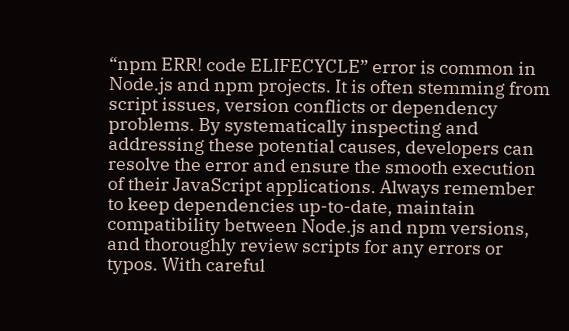“npm ERR! code ELIFECYCLE” error is common in Node.js and npm projects. It is often stemming from script issues, version conflicts or dependency problems. By systematically inspecting and addressing these potential causes, developers can resolve the error and ensure the smooth execution of their JavaScript applications. Always remember to keep dependencies up-to-date, maintain compatibility between Node.js and npm versions, and thoroughly review scripts for any errors or typos. With careful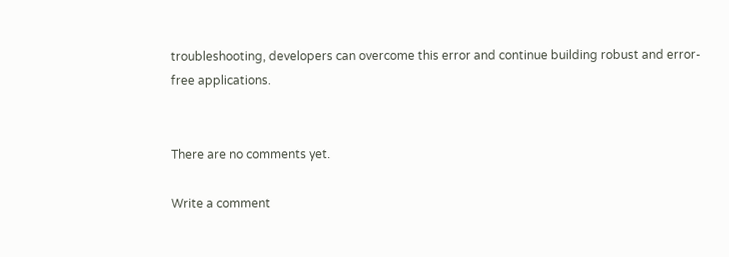troubleshooting, developers can overcome this error and continue building robust and error-free applications.


There are no comments yet.

Write a comment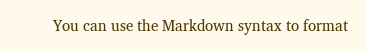You can use the Markdown syntax to format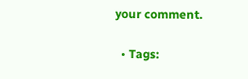your comment.

  • Tags: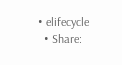• elifecycle
  • Share: